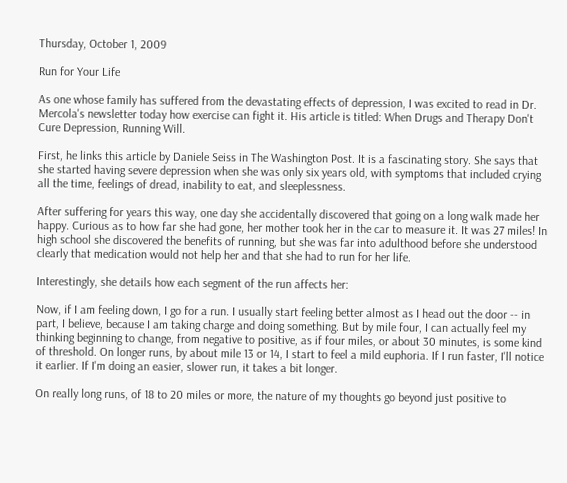Thursday, October 1, 2009

Run for Your Life

As one whose family has suffered from the devastating effects of depression, I was excited to read in Dr. Mercola's newsletter today how exercise can fight it. His article is titled: When Drugs and Therapy Don't Cure Depression, Running Will.

First, he links this article by Daniele Seiss in The Washington Post. It is a fascinating story. She says that she started having severe depression when she was only six years old, with symptoms that included crying all the time, feelings of dread, inability to eat, and sleeplessness.

After suffering for years this way, one day she accidentally discovered that going on a long walk made her happy. Curious as to how far she had gone, her mother took her in the car to measure it. It was 27 miles! In high school she discovered the benefits of running, but she was far into adulthood before she understood clearly that medication would not help her and that she had to run for her life.

Interestingly, she details how each segment of the run affects her:

Now, if I am feeling down, I go for a run. I usually start feeling better almost as I head out the door -- in part, I believe, because I am taking charge and doing something. But by mile four, I can actually feel my thinking beginning to change, from negative to positive, as if four miles, or about 30 minutes, is some kind of threshold. On longer runs, by about mile 13 or 14, I start to feel a mild euphoria. If I run faster, I'll notice it earlier. If I'm doing an easier, slower run, it takes a bit longer.

On really long runs, of 18 to 20 miles or more, the nature of my thoughts go beyond just positive to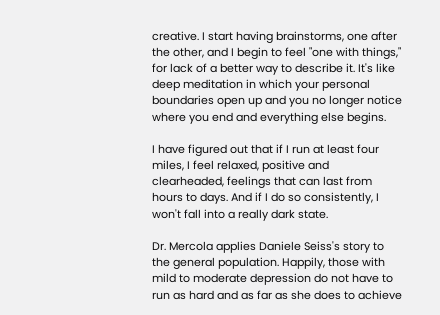creative. I start having brainstorms, one after the other, and I begin to feel "one with things," for lack of a better way to describe it. It's like deep meditation in which your personal boundaries open up and you no longer notice where you end and everything else begins.

I have figured out that if I run at least four miles, I feel relaxed, positive and clearheaded, feelings that can last from hours to days. And if I do so consistently, I won't fall into a really dark state.

Dr. Mercola applies Daniele Seiss's story to the general population. Happily, those with mild to moderate depression do not have to run as hard and as far as she does to achieve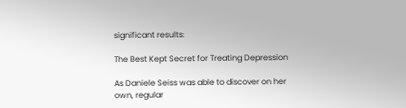significant results:

The Best Kept Secret for Treating Depression

As Daniele Seiss was able to discover on her own, regular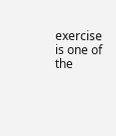exercise is one of the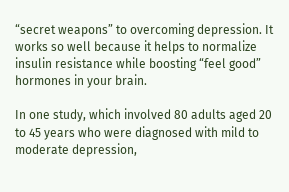“secret weapons” to overcoming depression. It works so well because it helps to normalize insulin resistance while boosting “feel good” hormones in your brain.

In one study, which involved 80 adults aged 20 to 45 years who were diagnosed with mild to moderate depression,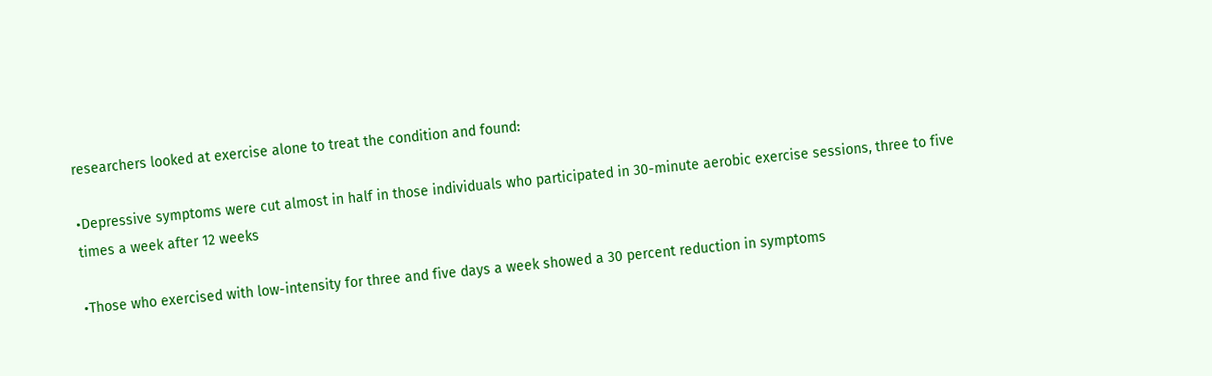researchers looked at exercise alone to treat the condition and found:

•Depressive symptoms were cut almost in half in those individuals who participated in 30-minute aerobic exercise sessions, three to five times a week after 12 weeks

•Those who exercised with low-intensity for three and five days a week showed a 30 percent reduction in symptoms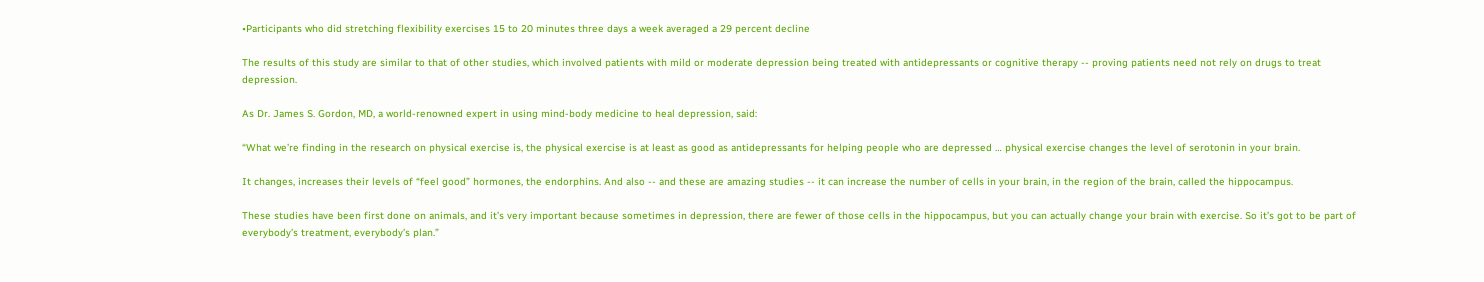•Participants who did stretching flexibility exercises 15 to 20 minutes three days a week averaged a 29 percent decline

The results of this study are similar to that of other studies, which involved patients with mild or moderate depression being treated with antidepressants or cognitive therapy -- proving patients need not rely on drugs to treat depression.

As Dr. James S. Gordon, MD, a world-renowned expert in using mind-body medicine to heal depression, said:

“What we’re finding in the research on physical exercise is, the physical exercise is at least as good as antidepressants for helping people who are depressed … physical exercise changes the level of serotonin in your brain.

It changes, increases their levels of “feel good” hormones, the endorphins. And also -- and these are amazing studies -- it can increase the number of cells in your brain, in the region of the brain, called the hippocampus.

These studies have been first done on animals, and it’s very important because sometimes in depression, there are fewer of those cells in the hippocampus, but you can actually change your brain with exercise. So it’s got to be part of everybody’s treatment, everybody’s plan.”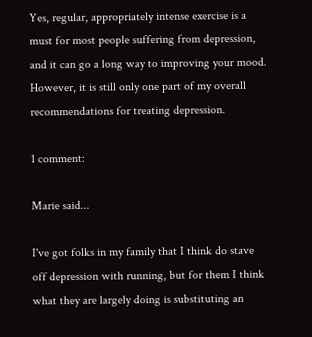Yes, regular, appropriately intense exercise is a must for most people suffering from depression, and it can go a long way to improving your mood. However, it is still only one part of my overall recommendations for treating depression.

1 comment:

Marie said...

I've got folks in my family that I think do stave off depression with running, but for them I think what they are largely doing is substituting an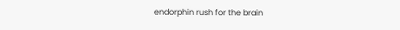endorphin rush for the brain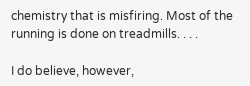chemistry that is misfiring. Most of the running is done on treadmills. . . .

I do believe, however,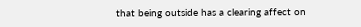that being outside has a clearing affect on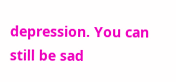depression. You can still be sad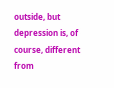outside, but depression is, of course, different from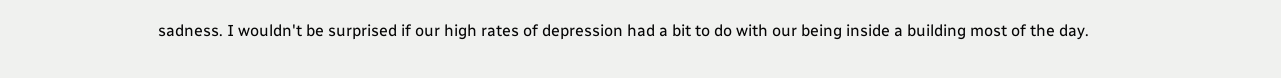sadness. I wouldn't be surprised if our high rates of depression had a bit to do with our being inside a building most of the day.